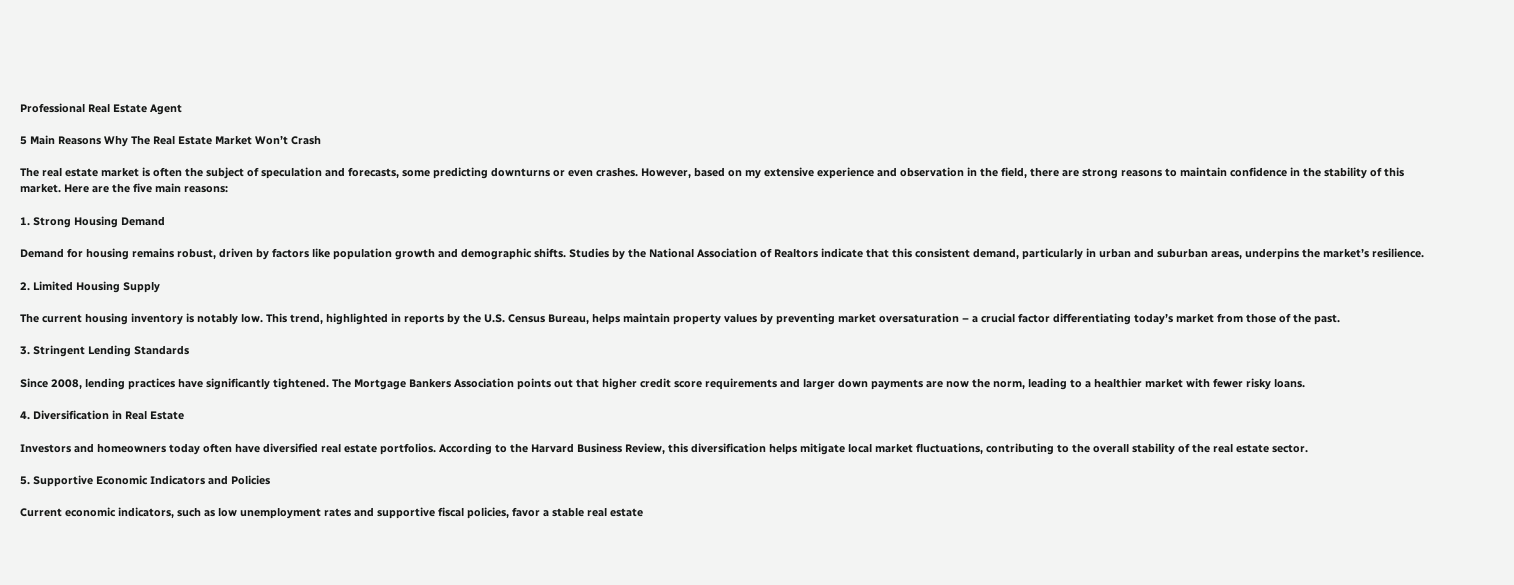Professional Real Estate Agent

5 Main Reasons Why The Real Estate Market Won’t Crash

The real estate market is often the subject of speculation and forecasts, some predicting downturns or even crashes. However, based on my extensive experience and observation in the field, there are strong reasons to maintain confidence in the stability of this market. Here are the five main reasons:

1. Strong Housing Demand

Demand for housing remains robust, driven by factors like population growth and demographic shifts. Studies by the National Association of Realtors indicate that this consistent demand, particularly in urban and suburban areas, underpins the market’s resilience.

2. Limited Housing Supply

The current housing inventory is notably low. This trend, highlighted in reports by the U.S. Census Bureau, helps maintain property values by preventing market oversaturation – a crucial factor differentiating today’s market from those of the past.

3. Stringent Lending Standards

Since 2008, lending practices have significantly tightened. The Mortgage Bankers Association points out that higher credit score requirements and larger down payments are now the norm, leading to a healthier market with fewer risky loans.

4. Diversification in Real Estate

Investors and homeowners today often have diversified real estate portfolios. According to the Harvard Business Review, this diversification helps mitigate local market fluctuations, contributing to the overall stability of the real estate sector.

5. Supportive Economic Indicators and Policies

Current economic indicators, such as low unemployment rates and supportive fiscal policies, favor a stable real estate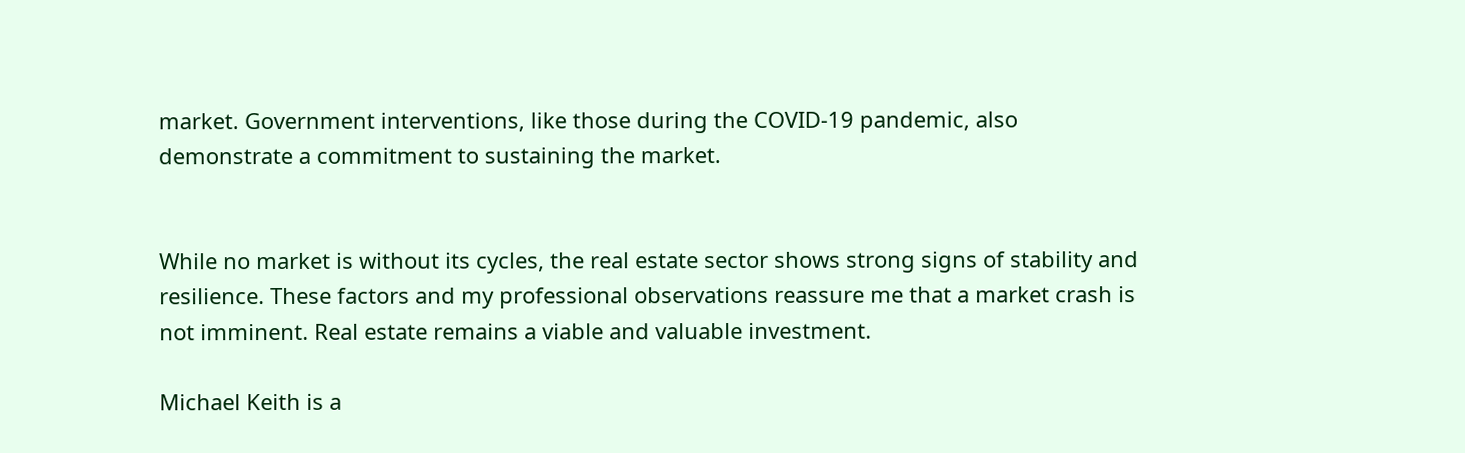market. Government interventions, like those during the COVID-19 pandemic, also demonstrate a commitment to sustaining the market.


While no market is without its cycles, the real estate sector shows strong signs of stability and resilience. These factors and my professional observations reassure me that a market crash is not imminent. Real estate remains a viable and valuable investment.

Michael Keith is a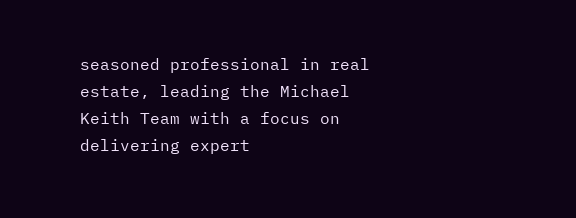seasoned professional in real estate, leading the Michael Keith Team with a focus on delivering expert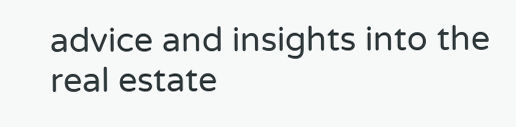advice and insights into the real estate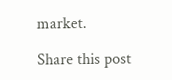market.

Share this post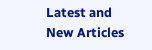Latest and New Articles